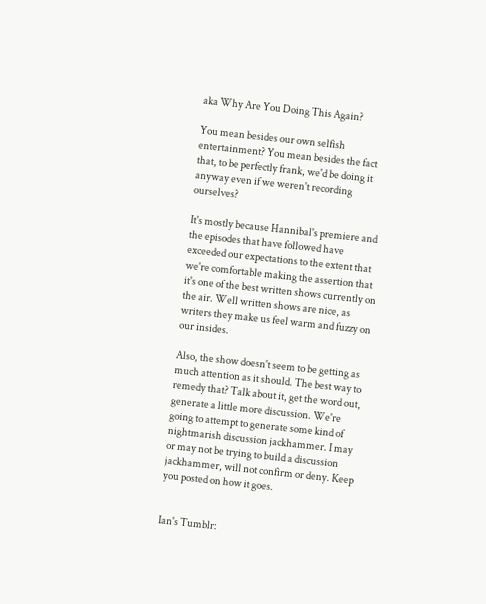aka Why Are You Doing This Again?

You mean besides our own selfish entertainment? You mean besides the fact that, to be perfectly frank, we'd be doing it anyway even if we weren't recording ourselves?

It's mostly because Hannibal's premiere and the episodes that have followed have exceeded our expectations to the extent that we're comfortable making the assertion that it's one of the best written shows currently on the air. Well written shows are nice, as writers they make us feel warm and fuzzy on our insides.

Also, the show doesn't seem to be getting as much attention as it should. The best way to remedy that? Talk about it, get the word out, generate a little more discussion. We're going to attempt to generate some kind of nightmarish discussion jackhammer. I may or may not be trying to build a discussion jackhammer, will not confirm or deny. Keep you posted on how it goes.


Ian's Tumblr: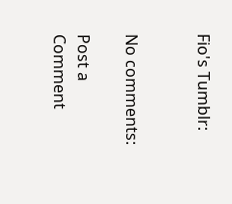Fio's Tumblr:


No comments:

Post a Comment